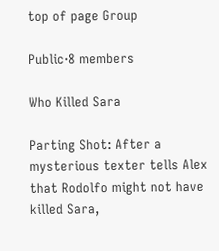top of page Group

Public·8 members

Who Killed Sara

Parting Shot: After a mysterious texter tells Alex that Rodolfo might not have killed Sara,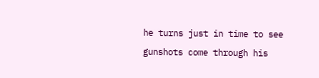he turns just in time to see gunshots come through his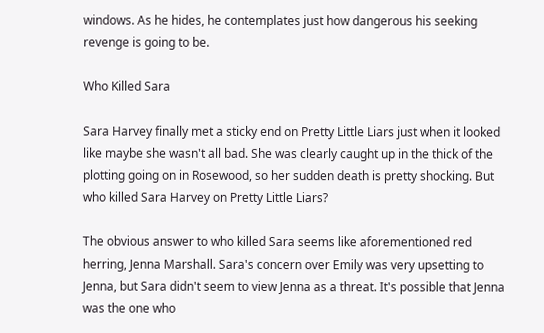windows. As he hides, he contemplates just how dangerous his seeking revenge is going to be.

Who Killed Sara

Sara Harvey finally met a sticky end on Pretty Little Liars just when it looked like maybe she wasn't all bad. She was clearly caught up in the thick of the plotting going on in Rosewood, so her sudden death is pretty shocking. But who killed Sara Harvey on Pretty Little Liars?

The obvious answer to who killed Sara seems like aforementioned red herring, Jenna Marshall. Sara's concern over Emily was very upsetting to Jenna, but Sara didn't seem to view Jenna as a threat. It's possible that Jenna was the one who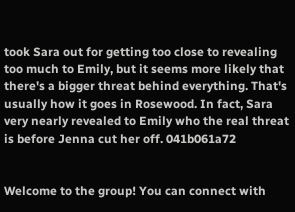took Sara out for getting too close to revealing too much to Emily, but it seems more likely that there's a bigger threat behind everything. That's usually how it goes in Rosewood. In fact, Sara very nearly revealed to Emily who the real threat is before Jenna cut her off. 041b061a72


Welcome to the group! You can connect with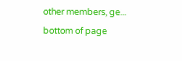other members, ge...
bottom of page